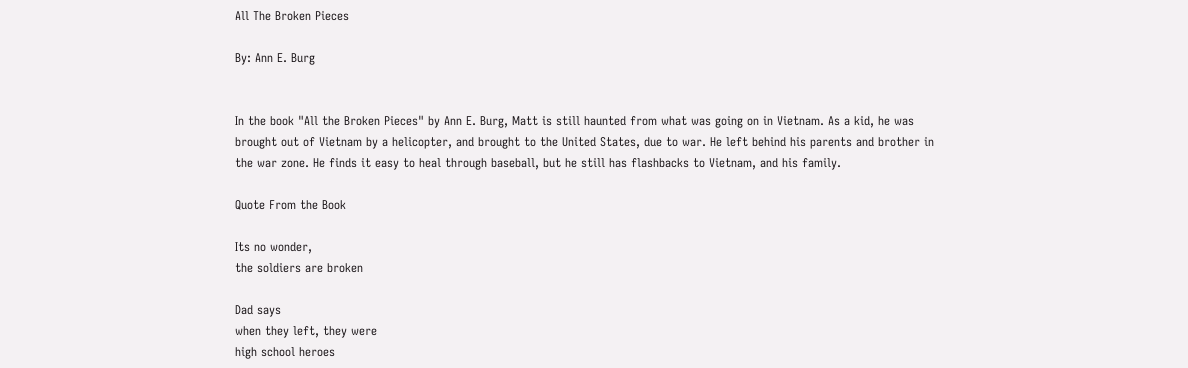All The Broken Pieces

By: Ann E. Burg


In the book "All the Broken Pieces" by Ann E. Burg, Matt is still haunted from what was going on in Vietnam. As a kid, he was brought out of Vietnam by a helicopter, and brought to the United States, due to war. He left behind his parents and brother in the war zone. He finds it easy to heal through baseball, but he still has flashbacks to Vietnam, and his family.

Quote From the Book

Its no wonder,
the soldiers are broken

Dad says
when they left, they were
high school heroes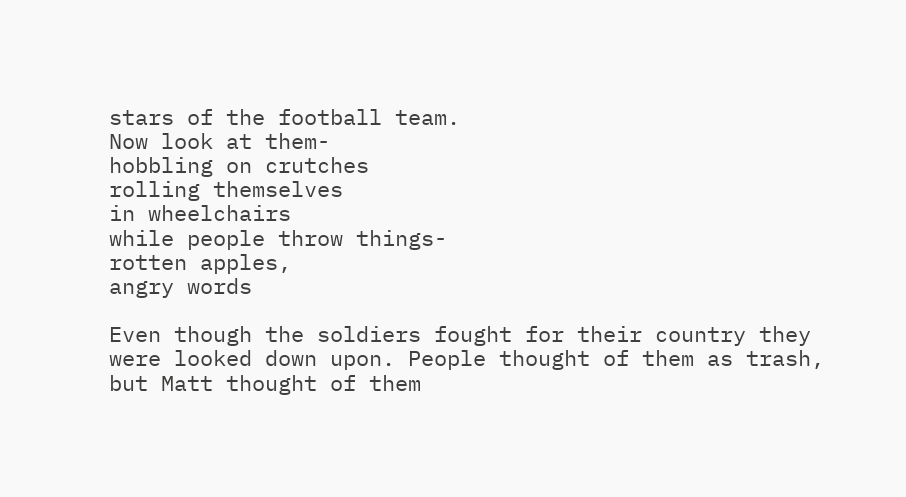stars of the football team.
Now look at them-
hobbling on crutches
rolling themselves
in wheelchairs
while people throw things-
rotten apples,
angry words

Even though the soldiers fought for their country they were looked down upon. People thought of them as trash, but Matt thought of them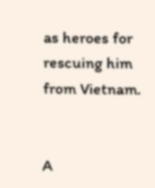as heroes for rescuing him from Vietnam.


A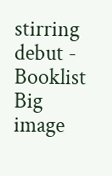stirring debut - Booklist
Big image